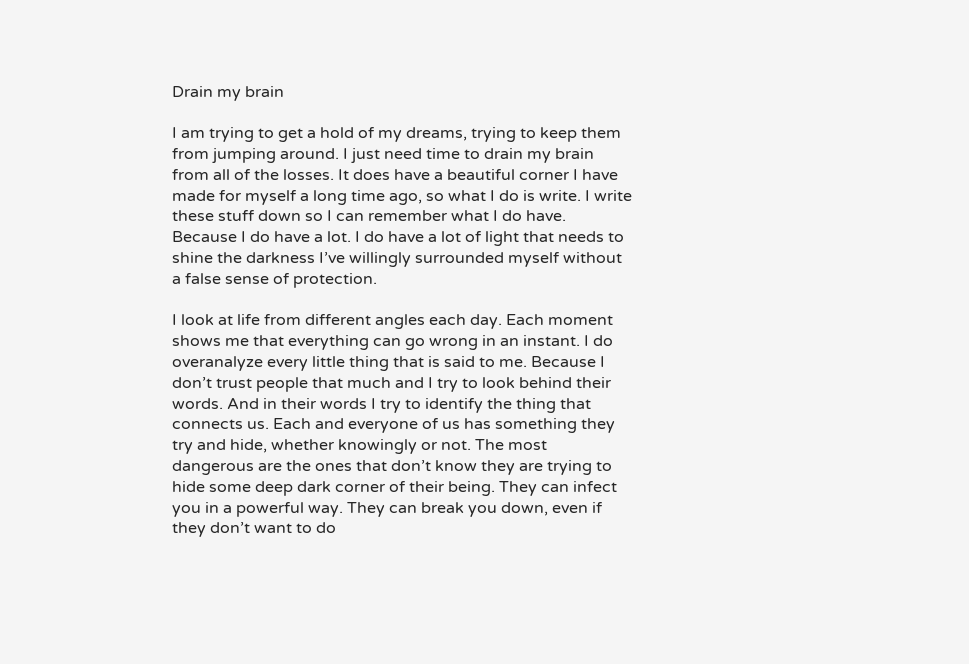Drain my brain

I am trying to get a hold of my dreams, trying to keep them from jumping around. I just need time to drain my brain from all of the losses. It does have a beautiful corner I have made for myself a long time ago, so what I do is write. I write these stuff down so I can remember what I do have. Because I do have a lot. I do have a lot of light that needs to shine the darkness I’ve willingly surrounded myself without a false sense of protection.

I look at life from different angles each day. Each moment shows me that everything can go wrong in an instant. I do overanalyze every little thing that is said to me. Because I don’t trust people that much and I try to look behind their words. And in their words I try to identify the thing that connects us. Each and everyone of us has something they try and hide, whether knowingly or not. The most dangerous are the ones that don’t know they are trying to hide some deep dark corner of their being. They can infect you in a powerful way. They can break you down, even if they don’t want to do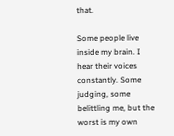that.

Some people live inside my brain. I hear their voices constantly. Some judging, some belittling me, but the worst is my own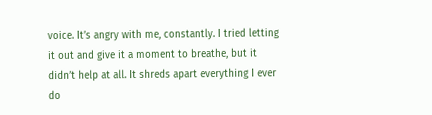voice. It’s angry with me, constantly. I tried letting it out and give it a moment to breathe, but it didn’t help at all. It shreds apart everything I ever do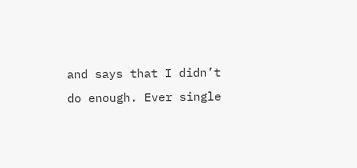and says that I didn’t do enough. Ever single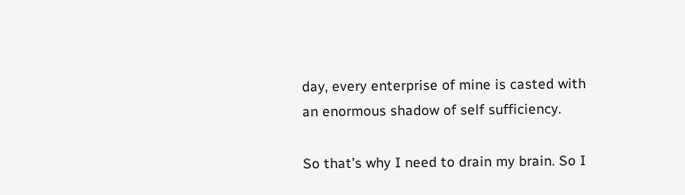day, every enterprise of mine is casted with an enormous shadow of self sufficiency.

So that’s why I need to drain my brain. So I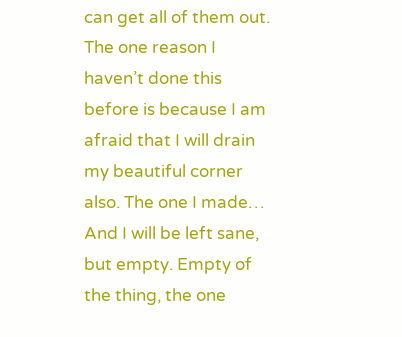can get all of them out. The one reason I haven’t done this before is because I am afraid that I will drain my beautiful corner also. The one I made… And I will be left sane, but empty. Empty of the thing, the one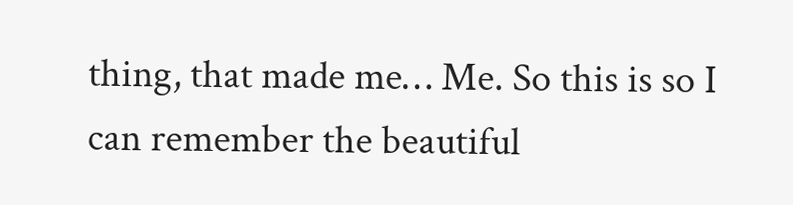thing, that made me… Me. So this is so I can remember the beautiful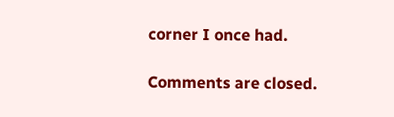corner I once had.

Comments are closed.